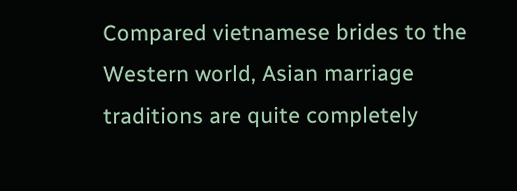Compared vietnamese brides to the Western world, Asian marriage traditions are quite completely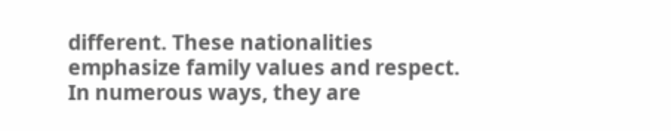different. These nationalities emphasize family values and respect. In numerous ways, they are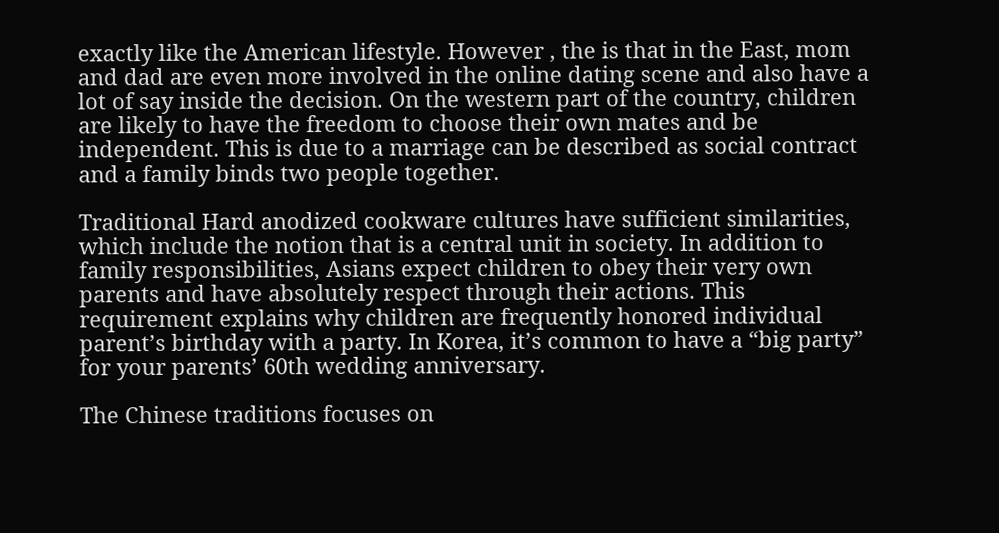exactly like the American lifestyle. However , the is that in the East, mom and dad are even more involved in the online dating scene and also have a lot of say inside the decision. On the western part of the country, children are likely to have the freedom to choose their own mates and be independent. This is due to a marriage can be described as social contract and a family binds two people together.

Traditional Hard anodized cookware cultures have sufficient similarities, which include the notion that is a central unit in society. In addition to family responsibilities, Asians expect children to obey their very own parents and have absolutely respect through their actions. This requirement explains why children are frequently honored individual parent’s birthday with a party. In Korea, it’s common to have a “big party” for your parents’ 60th wedding anniversary.

The Chinese traditions focuses on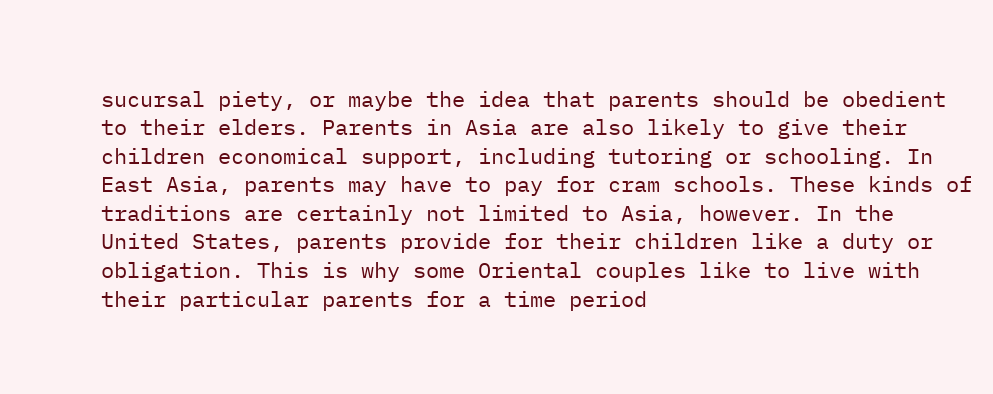sucursal piety, or maybe the idea that parents should be obedient to their elders. Parents in Asia are also likely to give their children economical support, including tutoring or schooling. In East Asia, parents may have to pay for cram schools. These kinds of traditions are certainly not limited to Asia, however. In the United States, parents provide for their children like a duty or obligation. This is why some Oriental couples like to live with their particular parents for a time period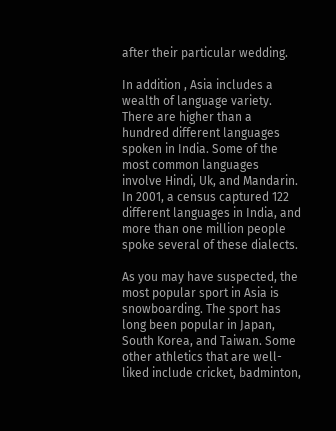after their particular wedding.

In addition , Asia includes a wealth of language variety. There are higher than a hundred different languages spoken in India. Some of the most common languages involve Hindi, Uk, and Mandarin. In 2001, a census captured 122 different languages in India, and more than one million people spoke several of these dialects.

As you may have suspected, the most popular sport in Asia is snowboarding. The sport has long been popular in Japan, South Korea, and Taiwan. Some other athletics that are well-liked include cricket, badminton,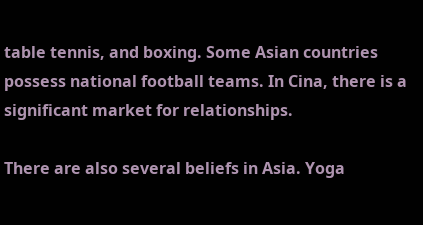table tennis, and boxing. Some Asian countries possess national football teams. In Cina, there is a significant market for relationships.

There are also several beliefs in Asia. Yoga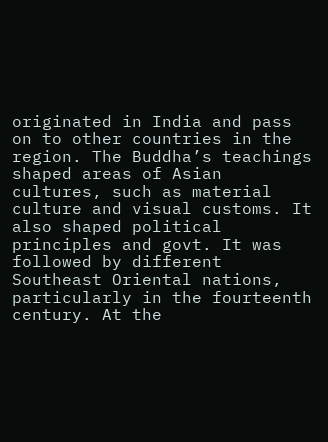originated in India and pass on to other countries in the region. The Buddha’s teachings shaped areas of Asian cultures, such as material culture and visual customs. It also shaped political principles and govt. It was followed by different Southeast Oriental nations, particularly in the fourteenth century. At the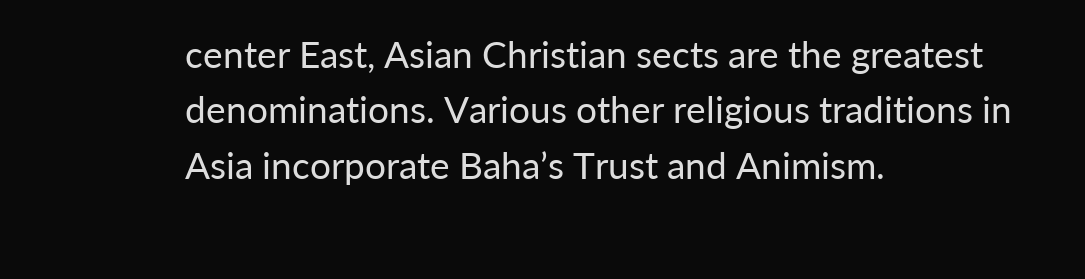center East, Asian Christian sects are the greatest denominations. Various other religious traditions in Asia incorporate Baha’s Trust and Animism.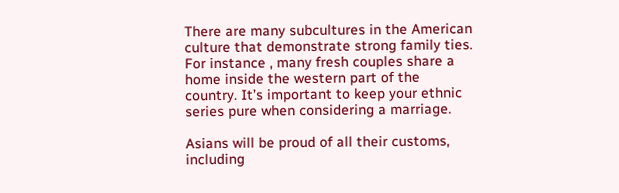There are many subcultures in the American culture that demonstrate strong family ties. For instance , many fresh couples share a home inside the western part of the country. It’s important to keep your ethnic series pure when considering a marriage.

Asians will be proud of all their customs, including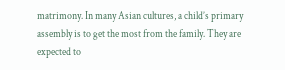matrimony. In many Asian cultures, a child’s primary assembly is to get the most from the family. They are expected to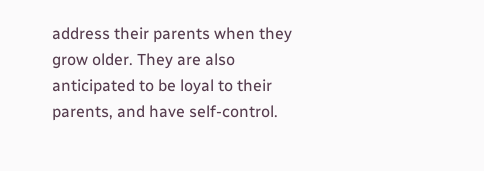address their parents when they grow older. They are also anticipated to be loyal to their parents, and have self-control.